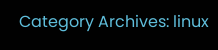Category Archives: linux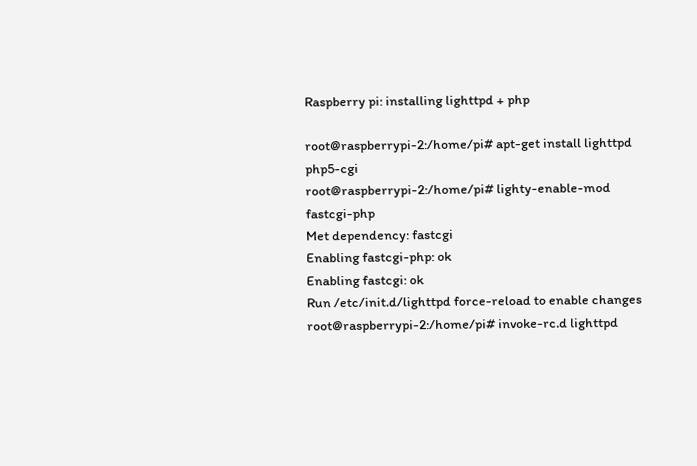Raspberry pi: installing lighttpd + php

root@raspberrypi-2:/home/pi# apt-get install lighttpd php5-cgi
root@raspberrypi-2:/home/pi# lighty-enable-mod fastcgi-php
Met dependency: fastcgi
Enabling fastcgi-php: ok
Enabling fastcgi: ok
Run /etc/init.d/lighttpd force-reload to enable changes
root@raspberrypi-2:/home/pi# invoke-rc.d lighttpd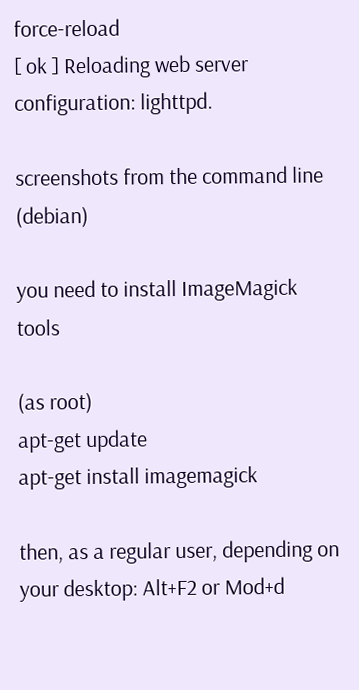force-reload
[ ok ] Reloading web server configuration: lighttpd.

screenshots from the command line (debian)

you need to install ImageMagick tools

(as root)
apt-get update
apt-get install imagemagick

then, as a regular user, depending on your desktop: Alt+F2 or Mod+d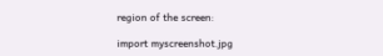region of the screen:

import myscreenshot.jpg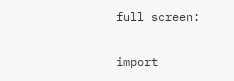full screen:

import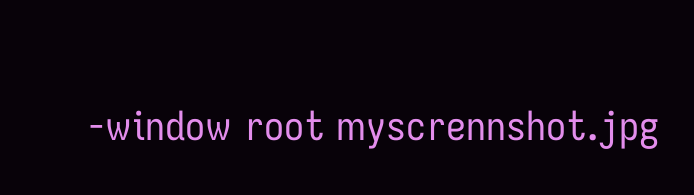-window root myscrennshot.jpg